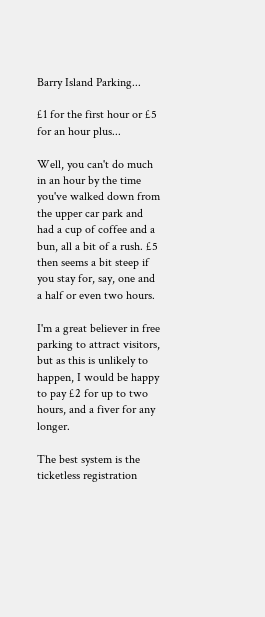Barry Island Parking...

£1 for the first hour or £5 for an hour plus...

Well, you can't do much in an hour by the time you've walked down from the upper car park and had a cup of coffee and a bun, all a bit of a rush. £5 then seems a bit steep if you stay for, say, one and a half or even two hours.

I'm a great believer in free parking to attract visitors, but as this is unlikely to happen, I would be happy to pay £2 for up to two hours, and a fiver for any longer.

The best system is the ticketless registration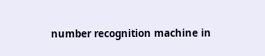number recognition machine in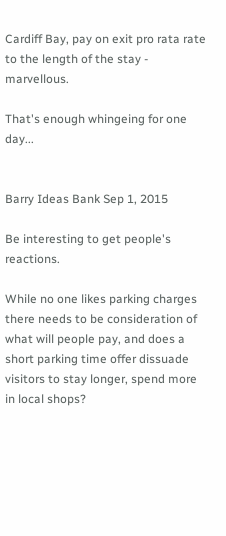Cardiff Bay, pay on exit pro rata rate to the length of the stay - marvellous.

That's enough whingeing for one day...


Barry Ideas Bank Sep 1, 2015

Be interesting to get people's reactions.

While no one likes parking charges there needs to be consideration of what will people pay, and does a short parking time offer dissuade visitors to stay longer, spend more in local shops?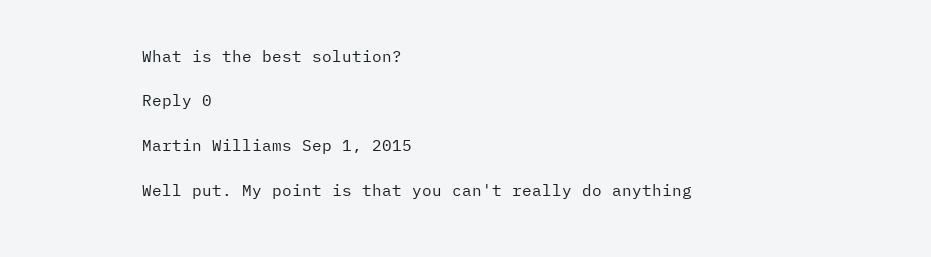What is the best solution?

Reply 0

Martin Williams Sep 1, 2015

Well put. My point is that you can't really do anything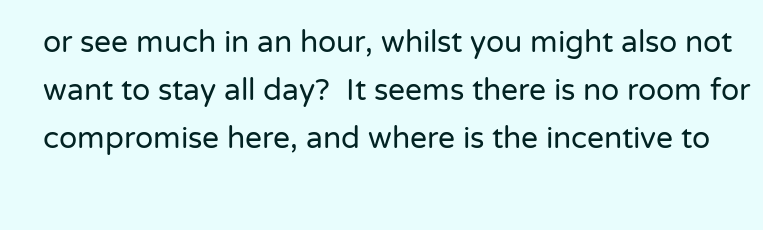or see much in an hour, whilst you might also not want to stay all day?  It seems there is no room for compromise here, and where is the incentive to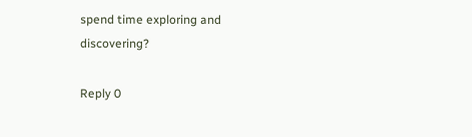spend time exploring and discovering?

Reply 0